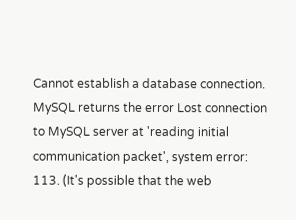Cannot establish a database connection.
MySQL returns the error Lost connection to MySQL server at 'reading initial communication packet', system error: 113. (It's possible that the web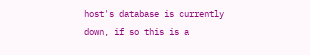host's database is currently down, if so this is a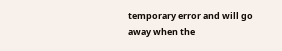temporary error and will go away when the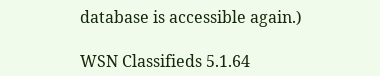database is accessible again.)

WSN Classifieds 5.1.64